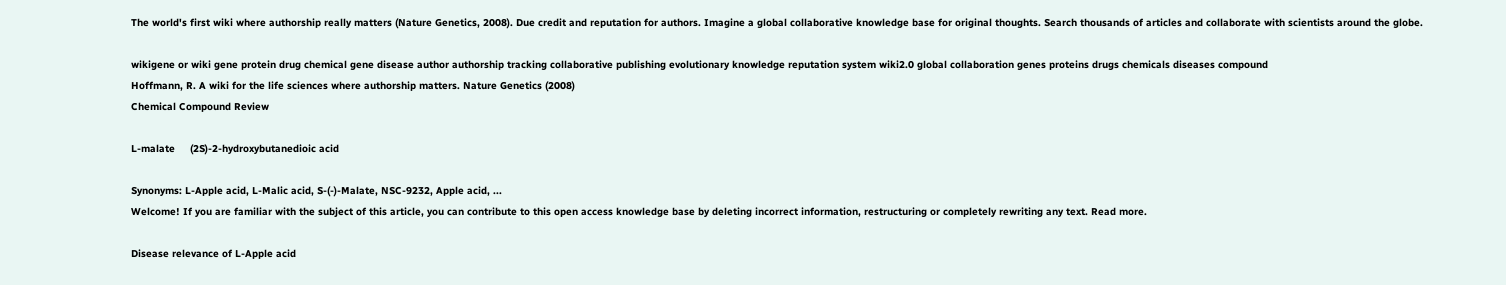The world's first wiki where authorship really matters (Nature Genetics, 2008). Due credit and reputation for authors. Imagine a global collaborative knowledge base for original thoughts. Search thousands of articles and collaborate with scientists around the globe.

wikigene or wiki gene protein drug chemical gene disease author authorship tracking collaborative publishing evolutionary knowledge reputation system wiki2.0 global collaboration genes proteins drugs chemicals diseases compound
Hoffmann, R. A wiki for the life sciences where authorship matters. Nature Genetics (2008)
Chemical Compound Review

L-malate     (2S)-2-hydroxybutanedioic acid

Synonyms: L-Apple acid, L-Malic acid, S-(-)-Malate, NSC-9232, Apple acid, ...
Welcome! If you are familiar with the subject of this article, you can contribute to this open access knowledge base by deleting incorrect information, restructuring or completely rewriting any text. Read more.

Disease relevance of L-Apple acid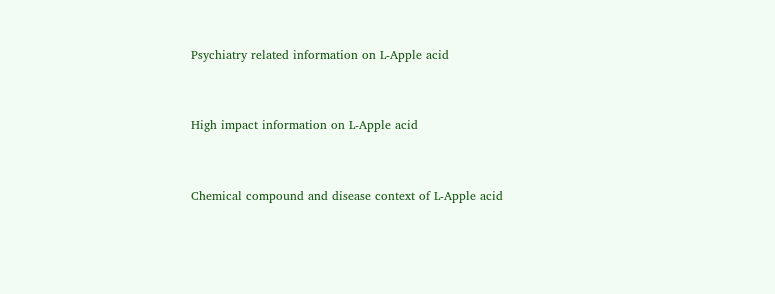Psychiatry related information on L-Apple acid


High impact information on L-Apple acid


Chemical compound and disease context of L-Apple acid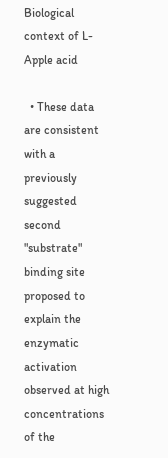Biological context of L-Apple acid

  • These data are consistent with a previously suggested second "substrate" binding site proposed to explain the enzymatic activation observed at high concentrations of the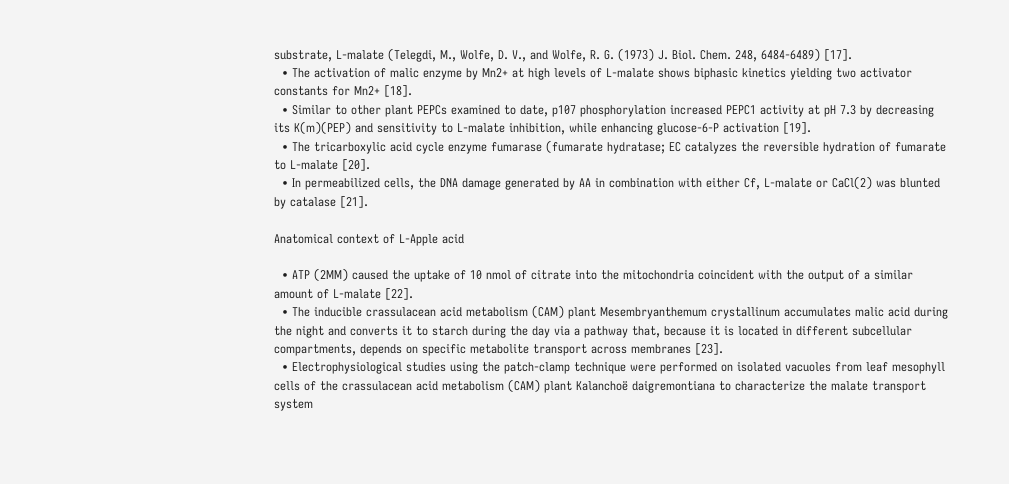substrate, L-malate (Telegdi, M., Wolfe, D. V., and Wolfe, R. G. (1973) J. Biol. Chem. 248, 6484-6489) [17].
  • The activation of malic enzyme by Mn2+ at high levels of L-malate shows biphasic kinetics yielding two activator constants for Mn2+ [18].
  • Similar to other plant PEPCs examined to date, p107 phosphorylation increased PEPC1 activity at pH 7.3 by decreasing its K(m)(PEP) and sensitivity to L-malate inhibition, while enhancing glucose-6-P activation [19].
  • The tricarboxylic acid cycle enzyme fumarase (fumarate hydratase; EC catalyzes the reversible hydration of fumarate to L-malate [20].
  • In permeabilized cells, the DNA damage generated by AA in combination with either Cf, L-malate or CaCl(2) was blunted by catalase [21].

Anatomical context of L-Apple acid

  • ATP (2MM) caused the uptake of 10 nmol of citrate into the mitochondria coincident with the output of a similar amount of L-malate [22].
  • The inducible crassulacean acid metabolism (CAM) plant Mesembryanthemum crystallinum accumulates malic acid during the night and converts it to starch during the day via a pathway that, because it is located in different subcellular compartments, depends on specific metabolite transport across membranes [23].
  • Electrophysiological studies using the patch-clamp technique were performed on isolated vacuoles from leaf mesophyll cells of the crassulacean acid metabolism (CAM) plant Kalanchoë daigremontiana to characterize the malate transport system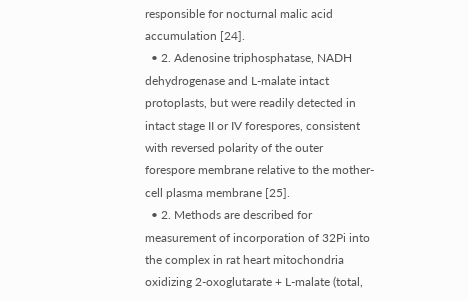responsible for nocturnal malic acid accumulation [24].
  • 2. Adenosine triphosphatase, NADH dehydrogenase and L-malate intact protoplasts, but were readily detected in intact stage II or IV forespores, consistent with reversed polarity of the outer forespore membrane relative to the mother-cell plasma membrane [25].
  • 2. Methods are described for measurement of incorporation of 32Pi into the complex in rat heart mitochondria oxidizing 2-oxoglutarate + L-malate (total,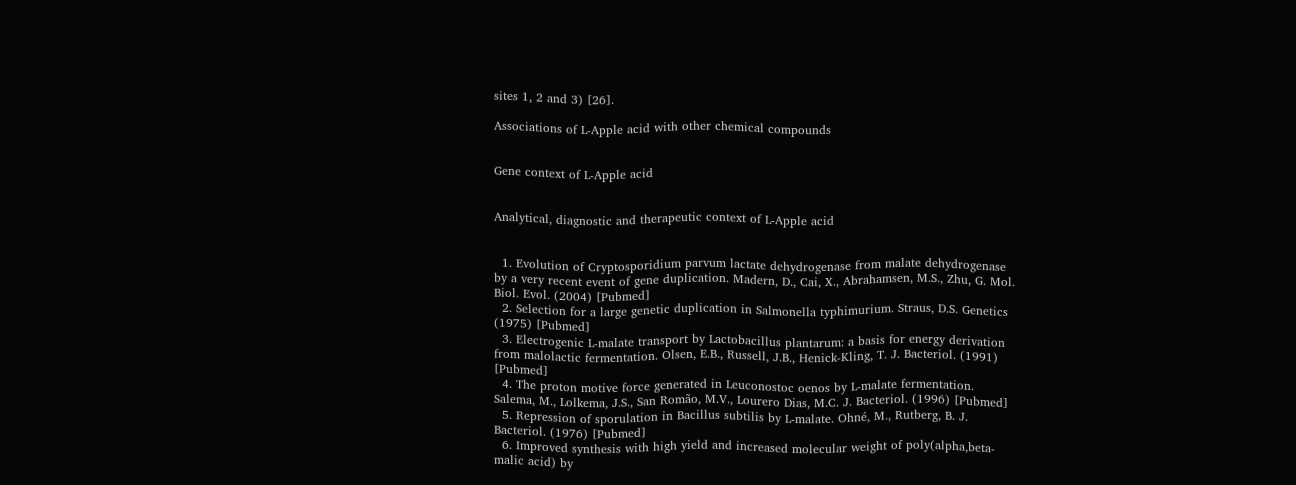sites 1, 2 and 3) [26].

Associations of L-Apple acid with other chemical compounds


Gene context of L-Apple acid


Analytical, diagnostic and therapeutic context of L-Apple acid


  1. Evolution of Cryptosporidium parvum lactate dehydrogenase from malate dehydrogenase by a very recent event of gene duplication. Madern, D., Cai, X., Abrahamsen, M.S., Zhu, G. Mol. Biol. Evol. (2004) [Pubmed]
  2. Selection for a large genetic duplication in Salmonella typhimurium. Straus, D.S. Genetics (1975) [Pubmed]
  3. Electrogenic L-malate transport by Lactobacillus plantarum: a basis for energy derivation from malolactic fermentation. Olsen, E.B., Russell, J.B., Henick-Kling, T. J. Bacteriol. (1991) [Pubmed]
  4. The proton motive force generated in Leuconostoc oenos by L-malate fermentation. Salema, M., Lolkema, J.S., San Romão, M.V., Lourero Dias, M.C. J. Bacteriol. (1996) [Pubmed]
  5. Repression of sporulation in Bacillus subtilis by L-malate. Ohné, M., Rutberg, B. J. Bacteriol. (1976) [Pubmed]
  6. Improved synthesis with high yield and increased molecular weight of poly(alpha,beta-malic acid) by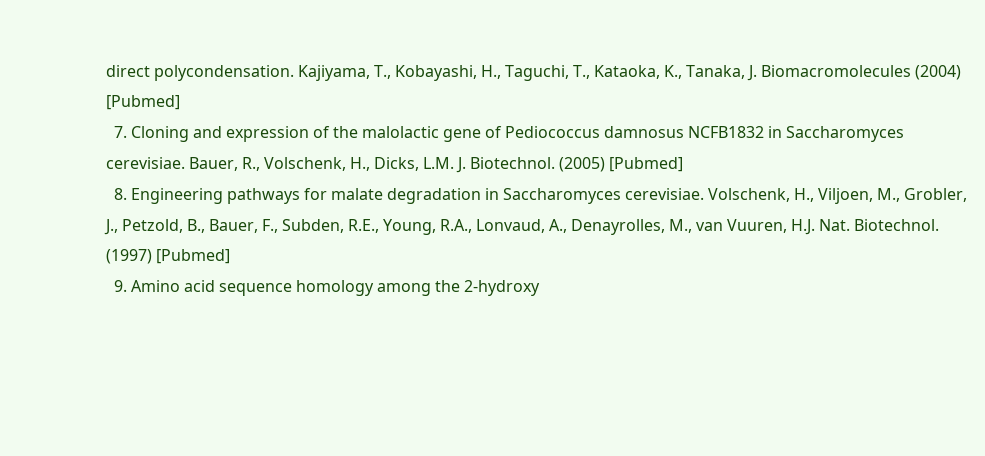direct polycondensation. Kajiyama, T., Kobayashi, H., Taguchi, T., Kataoka, K., Tanaka, J. Biomacromolecules (2004) [Pubmed]
  7. Cloning and expression of the malolactic gene of Pediococcus damnosus NCFB1832 in Saccharomyces cerevisiae. Bauer, R., Volschenk, H., Dicks, L.M. J. Biotechnol. (2005) [Pubmed]
  8. Engineering pathways for malate degradation in Saccharomyces cerevisiae. Volschenk, H., Viljoen, M., Grobler, J., Petzold, B., Bauer, F., Subden, R.E., Young, R.A., Lonvaud, A., Denayrolles, M., van Vuuren, H.J. Nat. Biotechnol. (1997) [Pubmed]
  9. Amino acid sequence homology among the 2-hydroxy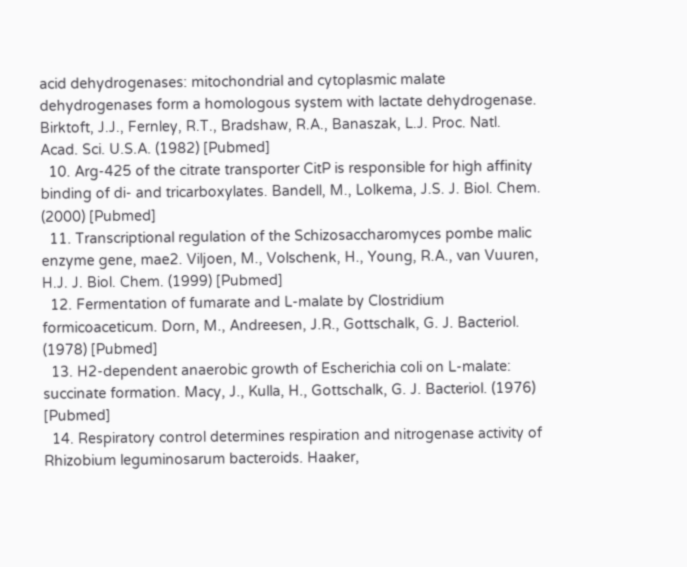acid dehydrogenases: mitochondrial and cytoplasmic malate dehydrogenases form a homologous system with lactate dehydrogenase. Birktoft, J.J., Fernley, R.T., Bradshaw, R.A., Banaszak, L.J. Proc. Natl. Acad. Sci. U.S.A. (1982) [Pubmed]
  10. Arg-425 of the citrate transporter CitP is responsible for high affinity binding of di- and tricarboxylates. Bandell, M., Lolkema, J.S. J. Biol. Chem. (2000) [Pubmed]
  11. Transcriptional regulation of the Schizosaccharomyces pombe malic enzyme gene, mae2. Viljoen, M., Volschenk, H., Young, R.A., van Vuuren, H.J. J. Biol. Chem. (1999) [Pubmed]
  12. Fermentation of fumarate and L-malate by Clostridium formicoaceticum. Dorn, M., Andreesen, J.R., Gottschalk, G. J. Bacteriol. (1978) [Pubmed]
  13. H2-dependent anaerobic growth of Escherichia coli on L-malate: succinate formation. Macy, J., Kulla, H., Gottschalk, G. J. Bacteriol. (1976) [Pubmed]
  14. Respiratory control determines respiration and nitrogenase activity of Rhizobium leguminosarum bacteroids. Haaker,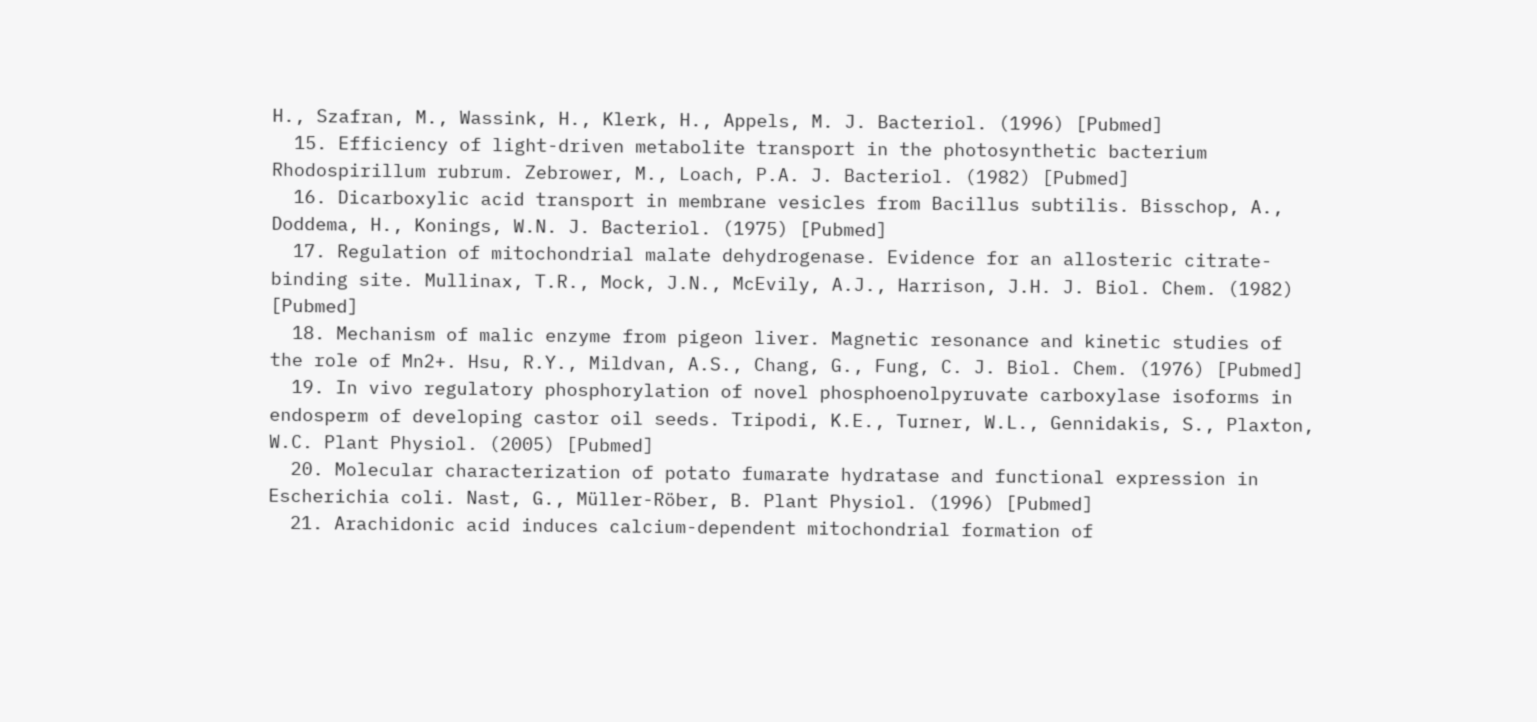H., Szafran, M., Wassink, H., Klerk, H., Appels, M. J. Bacteriol. (1996) [Pubmed]
  15. Efficiency of light-driven metabolite transport in the photosynthetic bacterium Rhodospirillum rubrum. Zebrower, M., Loach, P.A. J. Bacteriol. (1982) [Pubmed]
  16. Dicarboxylic acid transport in membrane vesicles from Bacillus subtilis. Bisschop, A., Doddema, H., Konings, W.N. J. Bacteriol. (1975) [Pubmed]
  17. Regulation of mitochondrial malate dehydrogenase. Evidence for an allosteric citrate-binding site. Mullinax, T.R., Mock, J.N., McEvily, A.J., Harrison, J.H. J. Biol. Chem. (1982) [Pubmed]
  18. Mechanism of malic enzyme from pigeon liver. Magnetic resonance and kinetic studies of the role of Mn2+. Hsu, R.Y., Mildvan, A.S., Chang, G., Fung, C. J. Biol. Chem. (1976) [Pubmed]
  19. In vivo regulatory phosphorylation of novel phosphoenolpyruvate carboxylase isoforms in endosperm of developing castor oil seeds. Tripodi, K.E., Turner, W.L., Gennidakis, S., Plaxton, W.C. Plant Physiol. (2005) [Pubmed]
  20. Molecular characterization of potato fumarate hydratase and functional expression in Escherichia coli. Nast, G., Müller-Röber, B. Plant Physiol. (1996) [Pubmed]
  21. Arachidonic acid induces calcium-dependent mitochondrial formation of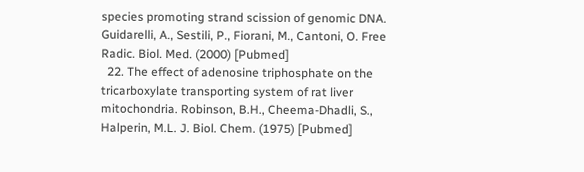species promoting strand scission of genomic DNA. Guidarelli, A., Sestili, P., Fiorani, M., Cantoni, O. Free Radic. Biol. Med. (2000) [Pubmed]
  22. The effect of adenosine triphosphate on the tricarboxylate transporting system of rat liver mitochondria. Robinson, B.H., Cheema-Dhadli, S., Halperin, M.L. J. Biol. Chem. (1975) [Pubmed]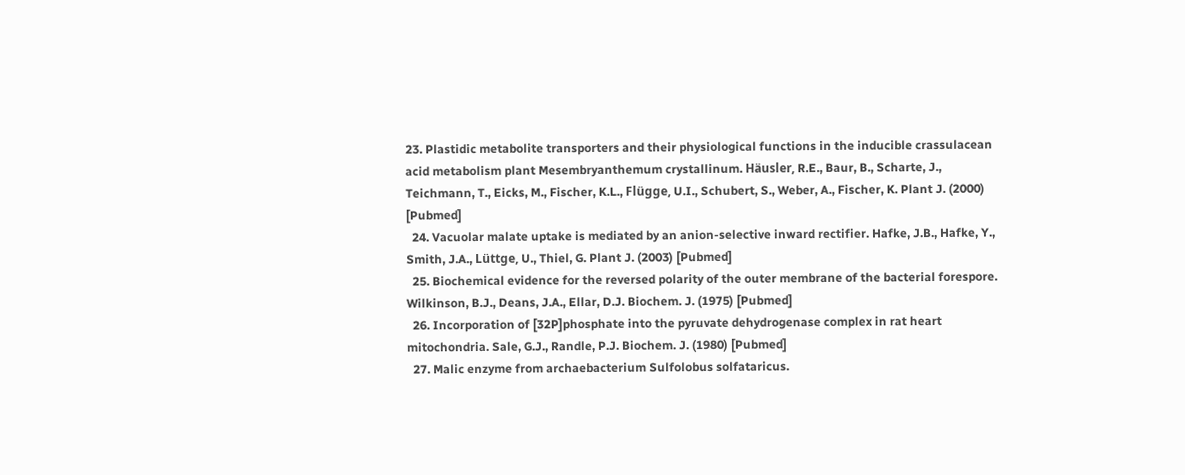23. Plastidic metabolite transporters and their physiological functions in the inducible crassulacean acid metabolism plant Mesembryanthemum crystallinum. Häusler, R.E., Baur, B., Scharte, J., Teichmann, T., Eicks, M., Fischer, K.L., Flügge, U.I., Schubert, S., Weber, A., Fischer, K. Plant J. (2000) [Pubmed]
  24. Vacuolar malate uptake is mediated by an anion-selective inward rectifier. Hafke, J.B., Hafke, Y., Smith, J.A., Lüttge, U., Thiel, G. Plant J. (2003) [Pubmed]
  25. Biochemical evidence for the reversed polarity of the outer membrane of the bacterial forespore. Wilkinson, B.J., Deans, J.A., Ellar, D.J. Biochem. J. (1975) [Pubmed]
  26. Incorporation of [32P]phosphate into the pyruvate dehydrogenase complex in rat heart mitochondria. Sale, G.J., Randle, P.J. Biochem. J. (1980) [Pubmed]
  27. Malic enzyme from archaebacterium Sulfolobus solfataricus.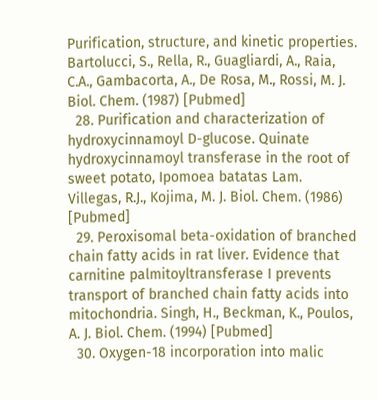Purification, structure, and kinetic properties. Bartolucci, S., Rella, R., Guagliardi, A., Raia, C.A., Gambacorta, A., De Rosa, M., Rossi, M. J. Biol. Chem. (1987) [Pubmed]
  28. Purification and characterization of hydroxycinnamoyl D-glucose. Quinate hydroxycinnamoyl transferase in the root of sweet potato, Ipomoea batatas Lam. Villegas, R.J., Kojima, M. J. Biol. Chem. (1986) [Pubmed]
  29. Peroxisomal beta-oxidation of branched chain fatty acids in rat liver. Evidence that carnitine palmitoyltransferase I prevents transport of branched chain fatty acids into mitochondria. Singh, H., Beckman, K., Poulos, A. J. Biol. Chem. (1994) [Pubmed]
  30. Oxygen-18 incorporation into malic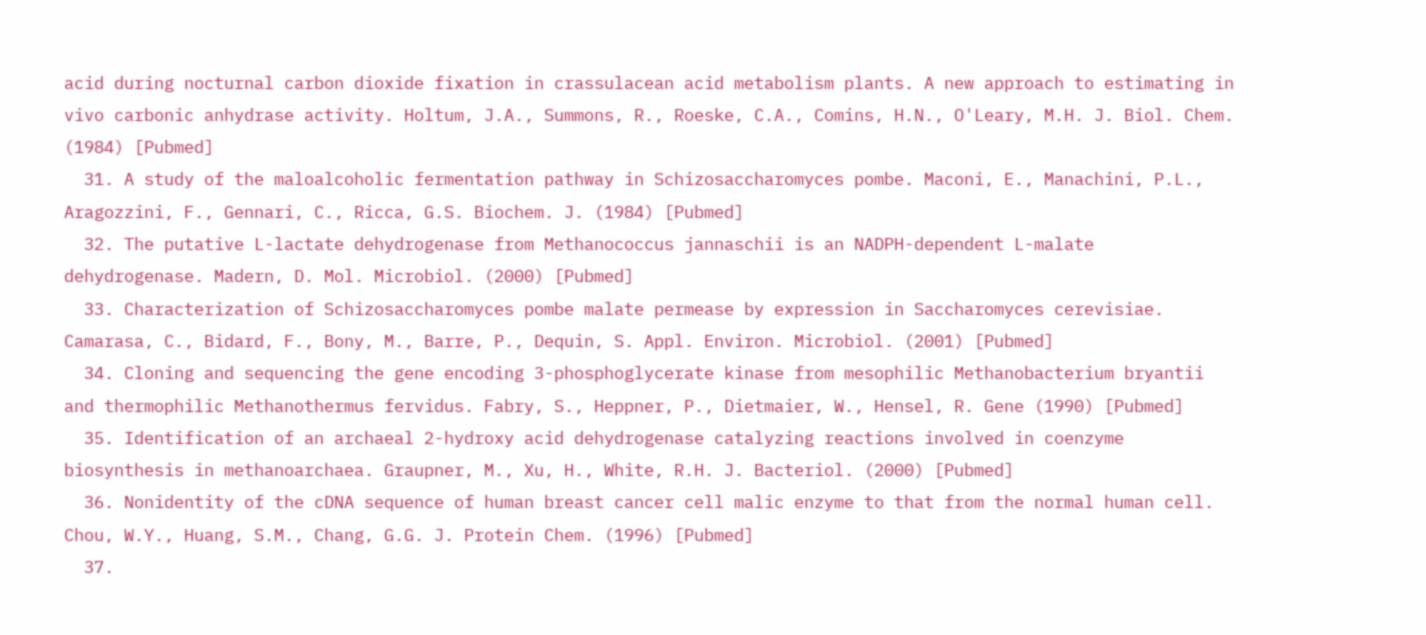acid during nocturnal carbon dioxide fixation in crassulacean acid metabolism plants. A new approach to estimating in vivo carbonic anhydrase activity. Holtum, J.A., Summons, R., Roeske, C.A., Comins, H.N., O'Leary, M.H. J. Biol. Chem. (1984) [Pubmed]
  31. A study of the maloalcoholic fermentation pathway in Schizosaccharomyces pombe. Maconi, E., Manachini, P.L., Aragozzini, F., Gennari, C., Ricca, G.S. Biochem. J. (1984) [Pubmed]
  32. The putative L-lactate dehydrogenase from Methanococcus jannaschii is an NADPH-dependent L-malate dehydrogenase. Madern, D. Mol. Microbiol. (2000) [Pubmed]
  33. Characterization of Schizosaccharomyces pombe malate permease by expression in Saccharomyces cerevisiae. Camarasa, C., Bidard, F., Bony, M., Barre, P., Dequin, S. Appl. Environ. Microbiol. (2001) [Pubmed]
  34. Cloning and sequencing the gene encoding 3-phosphoglycerate kinase from mesophilic Methanobacterium bryantii and thermophilic Methanothermus fervidus. Fabry, S., Heppner, P., Dietmaier, W., Hensel, R. Gene (1990) [Pubmed]
  35. Identification of an archaeal 2-hydroxy acid dehydrogenase catalyzing reactions involved in coenzyme biosynthesis in methanoarchaea. Graupner, M., Xu, H., White, R.H. J. Bacteriol. (2000) [Pubmed]
  36. Nonidentity of the cDNA sequence of human breast cancer cell malic enzyme to that from the normal human cell. Chou, W.Y., Huang, S.M., Chang, G.G. J. Protein Chem. (1996) [Pubmed]
  37.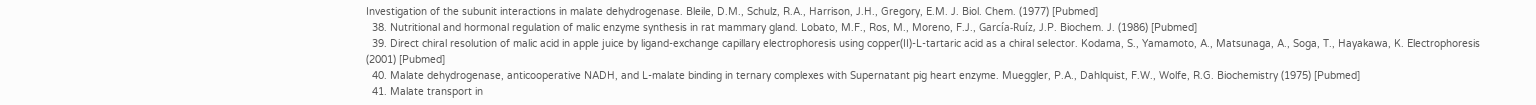Investigation of the subunit interactions in malate dehydrogenase. Bleile, D.M., Schulz, R.A., Harrison, J.H., Gregory, E.M. J. Biol. Chem. (1977) [Pubmed]
  38. Nutritional and hormonal regulation of malic enzyme synthesis in rat mammary gland. Lobato, M.F., Ros, M., Moreno, F.J., García-Ruíz, J.P. Biochem. J. (1986) [Pubmed]
  39. Direct chiral resolution of malic acid in apple juice by ligand-exchange capillary electrophoresis using copper(II)-L-tartaric acid as a chiral selector. Kodama, S., Yamamoto, A., Matsunaga, A., Soga, T., Hayakawa, K. Electrophoresis (2001) [Pubmed]
  40. Malate dehydrogenase, anticooperative NADH, and L-malate binding in ternary complexes with Supernatant pig heart enzyme. Mueggler, P.A., Dahlquist, F.W., Wolfe, R.G. Biochemistry (1975) [Pubmed]
  41. Malate transport in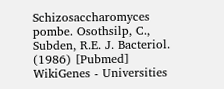Schizosaccharomyces pombe. Osothsilp, C., Subden, R.E. J. Bacteriol. (1986) [Pubmed]
WikiGenes - Universities